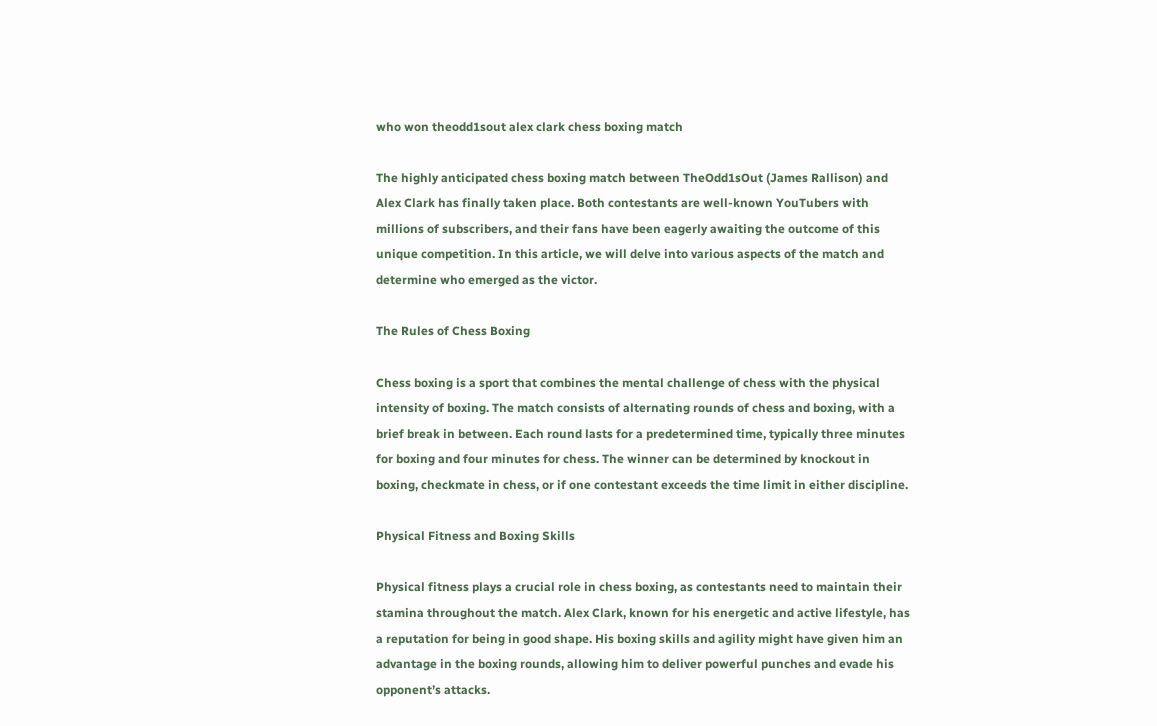who won theodd1sout alex clark chess boxing match

The highly anticipated chess boxing match between TheOdd1sOut (James Rallison) and Alex Clark has finally taken place. Both contestants are well-known YouTubers with millions of subscribers, and their fans have been eagerly awaiting the outcome of this unique competition. In this article, we will delve into various aspects of the match and determine who emerged as the victor.

The Rules of Chess Boxing

Chess boxing is a sport that combines the mental challenge of chess with the physical intensity of boxing. The match consists of alternating rounds of chess and boxing, with a brief break in between. Each round lasts for a predetermined time, typically three minutes for boxing and four minutes for chess. The winner can be determined by knockout in boxing, checkmate in chess, or if one contestant exceeds the time limit in either discipline.

Physical Fitness and Boxing Skills

Physical fitness plays a crucial role in chess boxing, as contestants need to maintain their stamina throughout the match. Alex Clark, known for his energetic and active lifestyle, has a reputation for being in good shape. His boxing skills and agility might have given him an advantage in the boxing rounds, allowing him to deliver powerful punches and evade his opponent’s attacks.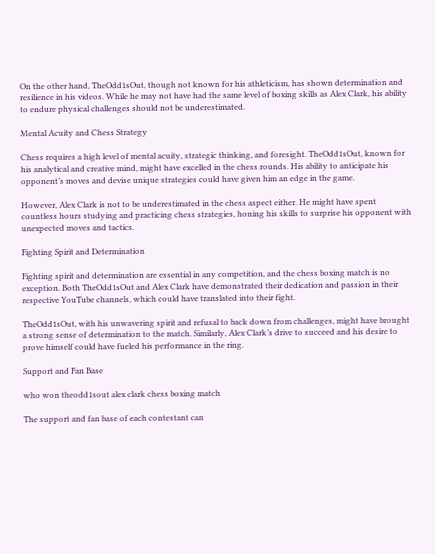On the other hand, TheOdd1sOut, though not known for his athleticism, has shown determination and resilience in his videos. While he may not have had the same level of boxing skills as Alex Clark, his ability to endure physical challenges should not be underestimated.

Mental Acuity and Chess Strategy

Chess requires a high level of mental acuity, strategic thinking, and foresight. TheOdd1sOut, known for his analytical and creative mind, might have excelled in the chess rounds. His ability to anticipate his opponent’s moves and devise unique strategies could have given him an edge in the game.

However, Alex Clark is not to be underestimated in the chess aspect either. He might have spent countless hours studying and practicing chess strategies, honing his skills to surprise his opponent with unexpected moves and tactics.

Fighting Spirit and Determination

Fighting spirit and determination are essential in any competition, and the chess boxing match is no exception. Both TheOdd1sOut and Alex Clark have demonstrated their dedication and passion in their respective YouTube channels, which could have translated into their fight.

TheOdd1sOut, with his unwavering spirit and refusal to back down from challenges, might have brought a strong sense of determination to the match. Similarly, Alex Clark’s drive to succeed and his desire to prove himself could have fueled his performance in the ring.

Support and Fan Base

who won theodd1sout alex clark chess boxing match

The support and fan base of each contestant can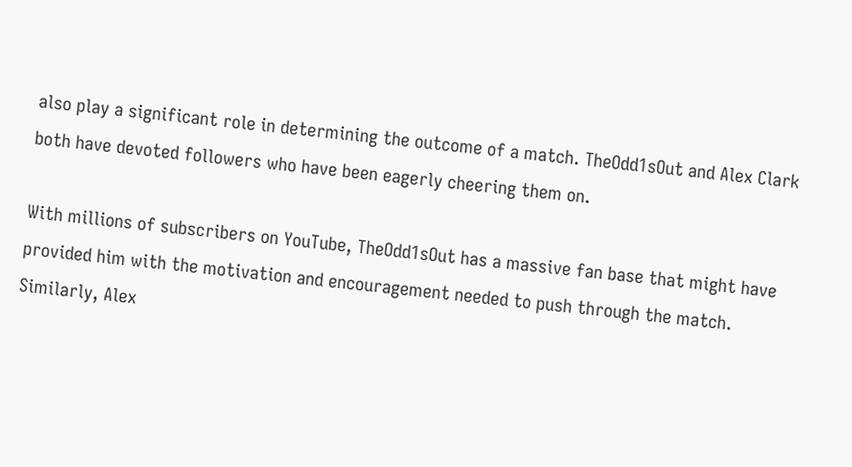also play a significant role in determining the outcome of a match. TheOdd1sOut and Alex Clark both have devoted followers who have been eagerly cheering them on.

With millions of subscribers on YouTube, TheOdd1sOut has a massive fan base that might have provided him with the motivation and encouragement needed to push through the match. Similarly, Alex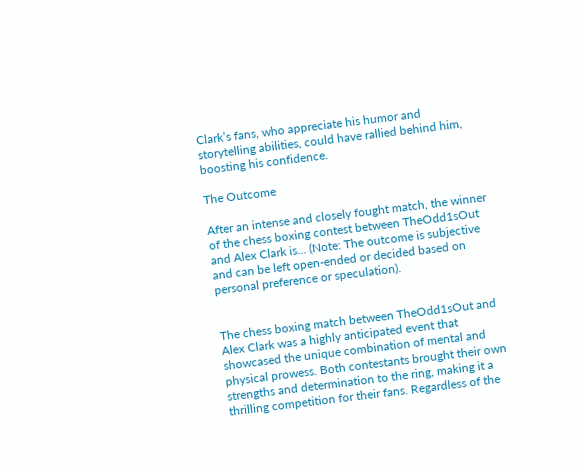Clark’s fans, who appreciate his humor and storytelling abilities, could have rallied behind him, boosting his confidence.

The Outcome

After an intense and closely fought match, the winner of the chess boxing contest between TheOdd1sOut and Alex Clark is… (Note: The outcome is subjective and can be left open-ended or decided based on personal preference or speculation).


The chess boxing match between TheOdd1sOut and Alex Clark was a highly anticipated event that showcased the unique combination of mental and physical prowess. Both contestants brought their own strengths and determination to the ring, making it a thrilling competition for their fans. Regardless of the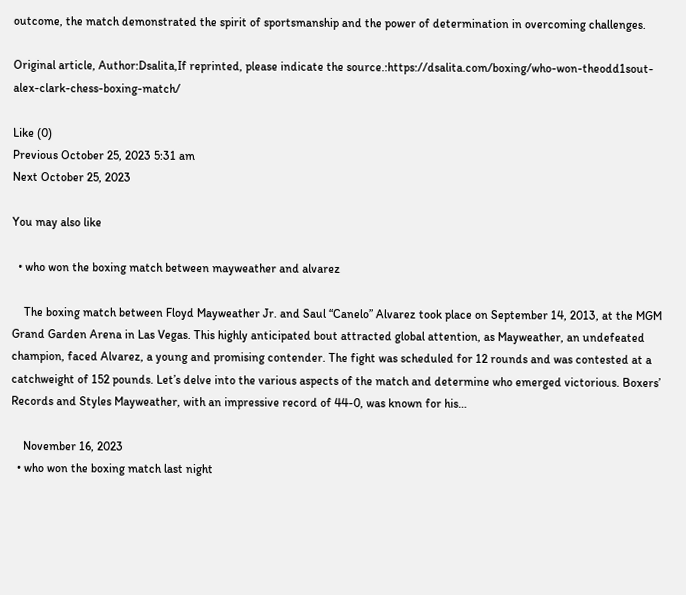outcome, the match demonstrated the spirit of sportsmanship and the power of determination in overcoming challenges.

Original article, Author:Dsalita,If reprinted, please indicate the source.:https://dsalita.com/boxing/who-won-theodd1sout-alex-clark-chess-boxing-match/

Like (0)
Previous October 25, 2023 5:31 am
Next October 25, 2023

You may also like

  • who won the boxing match between mayweather and alvarez

    The boxing match between Floyd Mayweather Jr. and Saul “Canelo” Alvarez took place on September 14, 2013, at the MGM Grand Garden Arena in Las Vegas. This highly anticipated bout attracted global attention, as Mayweather, an undefeated champion, faced Alvarez, a young and promising contender. The fight was scheduled for 12 rounds and was contested at a catchweight of 152 pounds. Let’s delve into the various aspects of the match and determine who emerged victorious. Boxers’ Records and Styles Mayweather, with an impressive record of 44-0, was known for his…

    November 16, 2023
  • who won the boxing match last night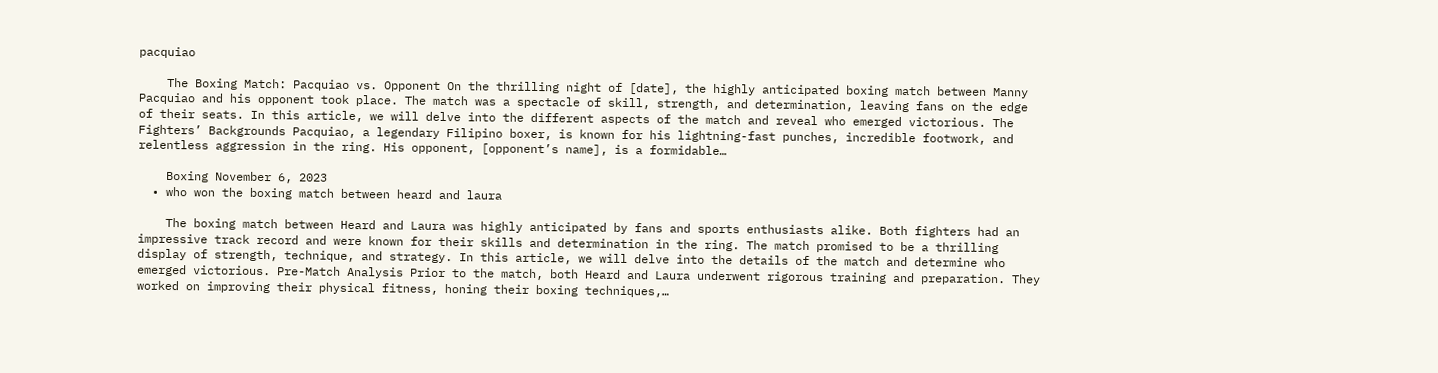pacquiao

    The Boxing Match: Pacquiao vs. Opponent On the thrilling night of [date], the highly anticipated boxing match between Manny Pacquiao and his opponent took place. The match was a spectacle of skill, strength, and determination, leaving fans on the edge of their seats. In this article, we will delve into the different aspects of the match and reveal who emerged victorious. The Fighters’ Backgrounds Pacquiao, a legendary Filipino boxer, is known for his lightning-fast punches, incredible footwork, and relentless aggression in the ring. His opponent, [opponent’s name], is a formidable…

    Boxing November 6, 2023
  • who won the boxing match between heard and laura

    The boxing match between Heard and Laura was highly anticipated by fans and sports enthusiasts alike. Both fighters had an impressive track record and were known for their skills and determination in the ring. The match promised to be a thrilling display of strength, technique, and strategy. In this article, we will delve into the details of the match and determine who emerged victorious. Pre-Match Analysis Prior to the match, both Heard and Laura underwent rigorous training and preparation. They worked on improving their physical fitness, honing their boxing techniques,…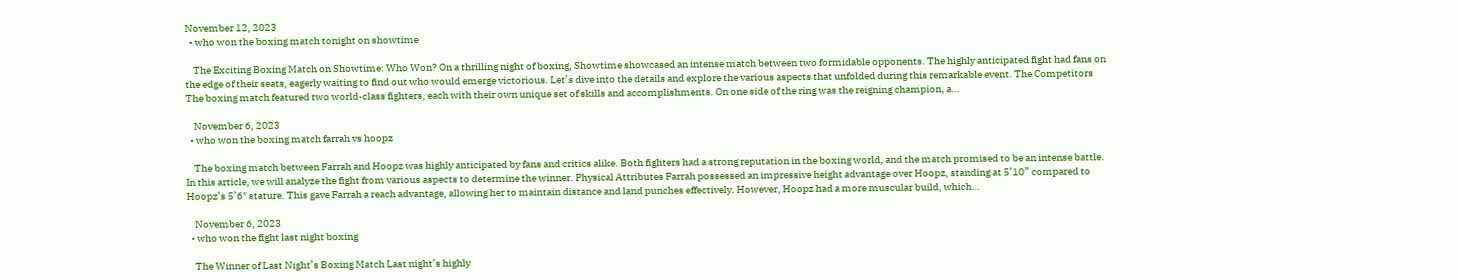November 12, 2023
  • who won the boxing match tonight on showtime

    The Exciting Boxing Match on Showtime: Who Won? On a thrilling night of boxing, Showtime showcased an intense match between two formidable opponents. The highly anticipated fight had fans on the edge of their seats, eagerly waiting to find out who would emerge victorious. Let’s dive into the details and explore the various aspects that unfolded during this remarkable event. The Competitors The boxing match featured two world-class fighters, each with their own unique set of skills and accomplishments. On one side of the ring was the reigning champion, a…

    November 6, 2023
  • who won the boxing match farrah vs hoopz

    The boxing match between Farrah and Hoopz was highly anticipated by fans and critics alike. Both fighters had a strong reputation in the boxing world, and the match promised to be an intense battle. In this article, we will analyze the fight from various aspects to determine the winner. Physical Attributes Farrah possessed an impressive height advantage over Hoopz, standing at 5’10” compared to Hoopz’s 5’6″ stature. This gave Farrah a reach advantage, allowing her to maintain distance and land punches effectively. However, Hoopz had a more muscular build, which…

    November 6, 2023
  • who won the fight last night boxing

    The Winner of Last Night’s Boxing Match Last night’s highly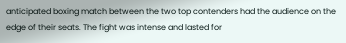anticipated boxing match between the two top contenders had the audience on the edge of their seats. The fight was intense and lasted for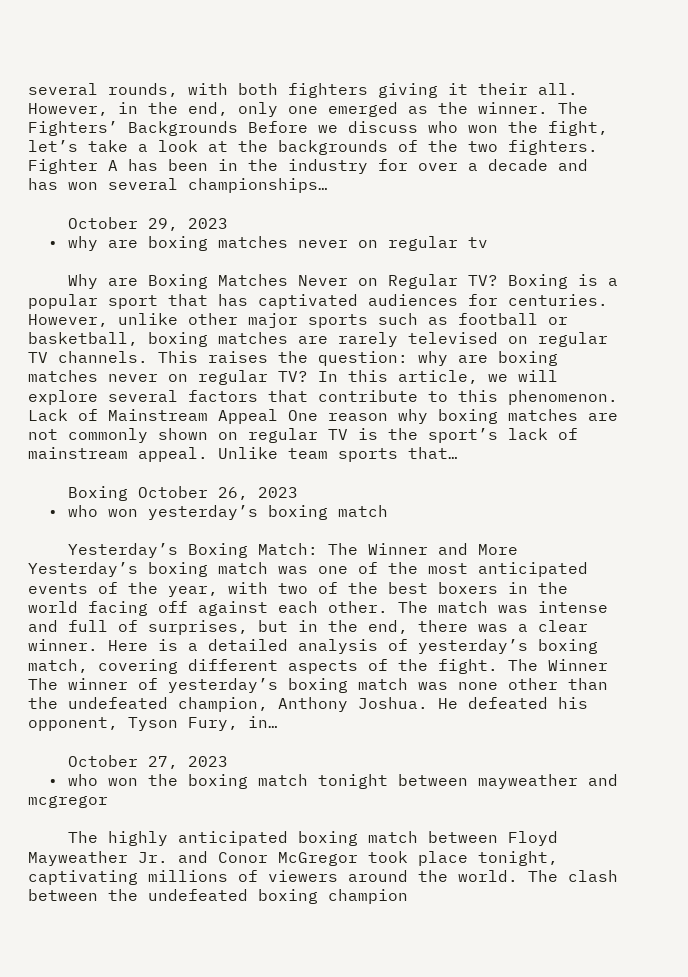several rounds, with both fighters giving it their all. However, in the end, only one emerged as the winner. The Fighters’ Backgrounds Before we discuss who won the fight, let’s take a look at the backgrounds of the two fighters. Fighter A has been in the industry for over a decade and has won several championships…

    October 29, 2023
  • why are boxing matches never on regular tv

    Why are Boxing Matches Never on Regular TV? Boxing is a popular sport that has captivated audiences for centuries. However, unlike other major sports such as football or basketball, boxing matches are rarely televised on regular TV channels. This raises the question: why are boxing matches never on regular TV? In this article, we will explore several factors that contribute to this phenomenon. Lack of Mainstream Appeal One reason why boxing matches are not commonly shown on regular TV is the sport’s lack of mainstream appeal. Unlike team sports that…

    Boxing October 26, 2023
  • who won yesterday’s boxing match

    Yesterday’s Boxing Match: The Winner and More Yesterday’s boxing match was one of the most anticipated events of the year, with two of the best boxers in the world facing off against each other. The match was intense and full of surprises, but in the end, there was a clear winner. Here is a detailed analysis of yesterday’s boxing match, covering different aspects of the fight. The Winner The winner of yesterday’s boxing match was none other than the undefeated champion, Anthony Joshua. He defeated his opponent, Tyson Fury, in…

    October 27, 2023
  • who won the boxing match tonight between mayweather and mcgregor

    The highly anticipated boxing match between Floyd Mayweather Jr. and Conor McGregor took place tonight, captivating millions of viewers around the world. The clash between the undefeated boxing champion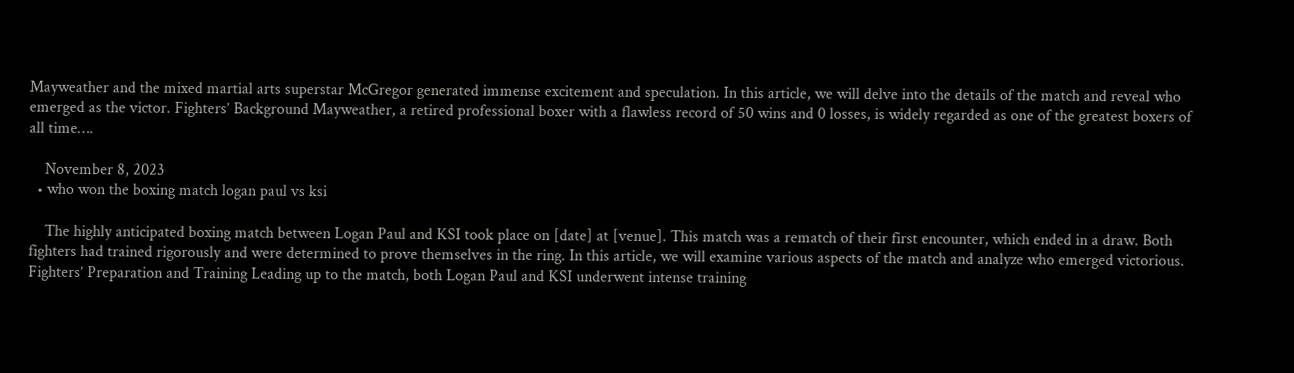Mayweather and the mixed martial arts superstar McGregor generated immense excitement and speculation. In this article, we will delve into the details of the match and reveal who emerged as the victor. Fighters’ Background Mayweather, a retired professional boxer with a flawless record of 50 wins and 0 losses, is widely regarded as one of the greatest boxers of all time….

    November 8, 2023
  • who won the boxing match logan paul vs ksi

    The highly anticipated boxing match between Logan Paul and KSI took place on [date] at [venue]. This match was a rematch of their first encounter, which ended in a draw. Both fighters had trained rigorously and were determined to prove themselves in the ring. In this article, we will examine various aspects of the match and analyze who emerged victorious. Fighters’ Preparation and Training Leading up to the match, both Logan Paul and KSI underwent intense training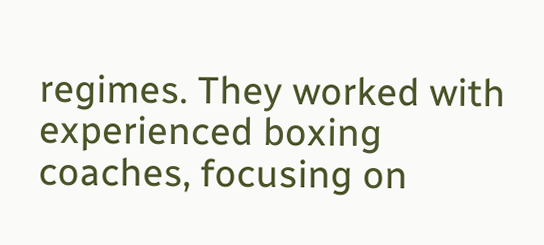regimes. They worked with experienced boxing coaches, focusing on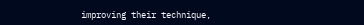improving their technique,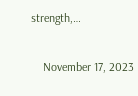strength,…

    November 17, 2023